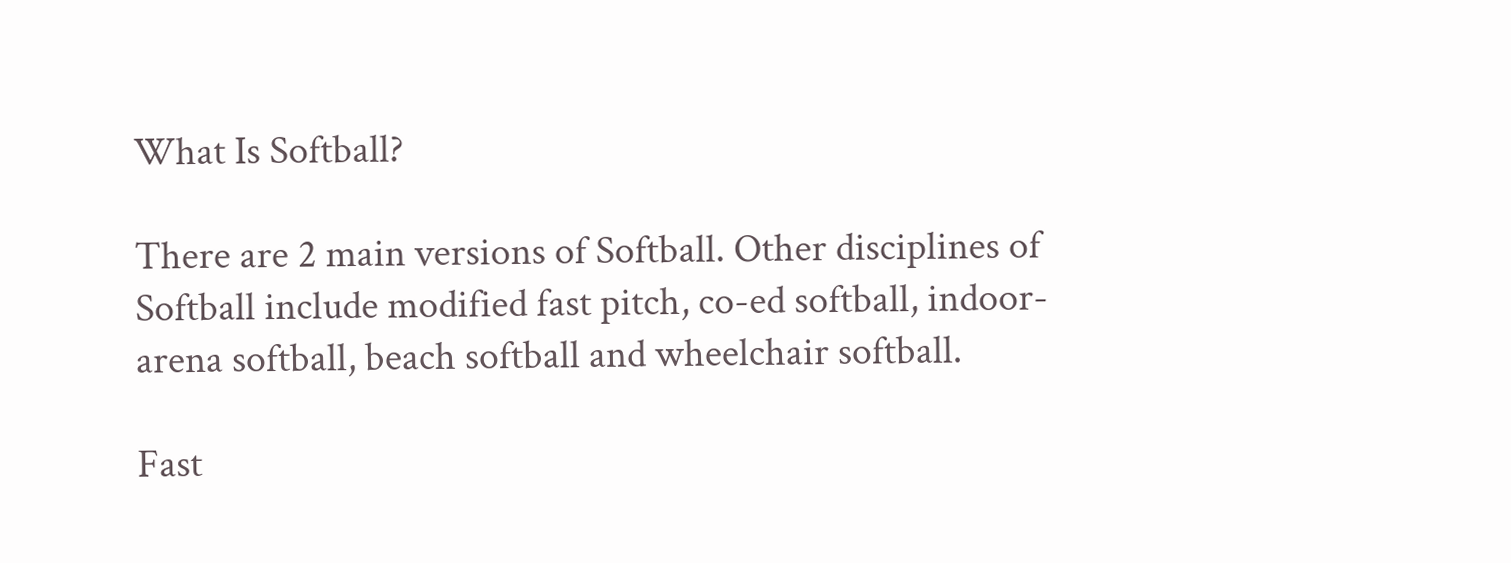What Is Softball?

There are 2 main versions of Softball. Other disciplines of Softball include modified fast pitch, co-ed softball, indoor-arena softball, beach softball and wheelchair softball.

Fast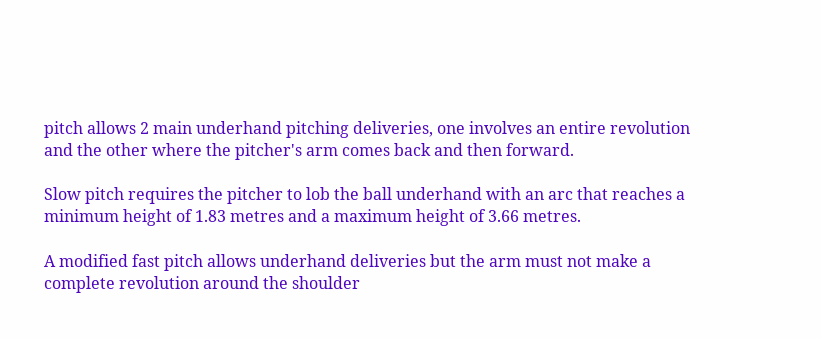pitch allows 2 main underhand pitching deliveries, one involves an entire revolution and the other where the pitcher's arm comes back and then forward.

Slow pitch requires the pitcher to lob the ball underhand with an arc that reaches a minimum height of 1.83 metres and a maximum height of 3.66 metres.

A modified fast pitch allows underhand deliveries but the arm must not make a complete revolution around the shoulder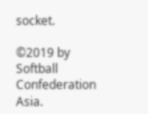socket.

©2019 by Softball Confederation Asia.